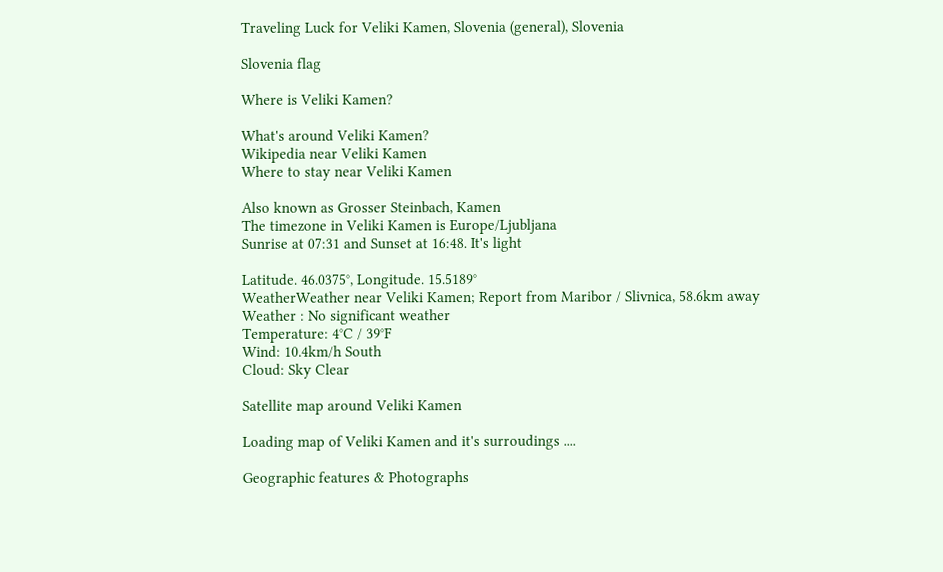Traveling Luck for Veliki Kamen, Slovenia (general), Slovenia

Slovenia flag

Where is Veliki Kamen?

What's around Veliki Kamen?
Wikipedia near Veliki Kamen
Where to stay near Veliki Kamen

Also known as Grosser Steinbach, Kamen
The timezone in Veliki Kamen is Europe/Ljubljana
Sunrise at 07:31 and Sunset at 16:48. It's light

Latitude. 46.0375°, Longitude. 15.5189°
WeatherWeather near Veliki Kamen; Report from Maribor / Slivnica, 58.6km away
Weather : No significant weather
Temperature: 4°C / 39°F
Wind: 10.4km/h South
Cloud: Sky Clear

Satellite map around Veliki Kamen

Loading map of Veliki Kamen and it's surroudings ....

Geographic features & Photographs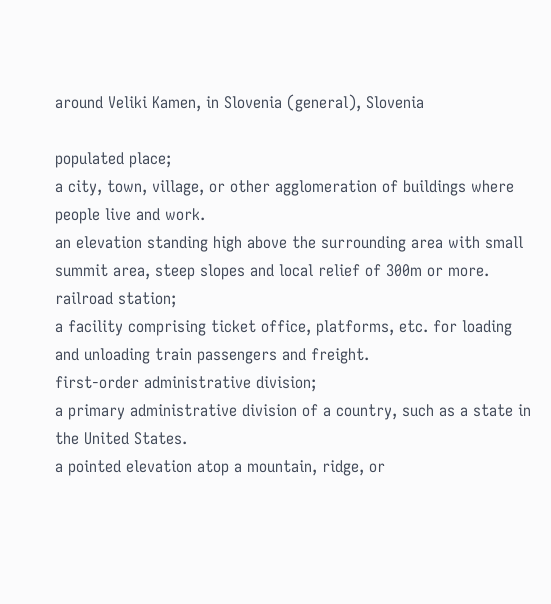around Veliki Kamen, in Slovenia (general), Slovenia

populated place;
a city, town, village, or other agglomeration of buildings where people live and work.
an elevation standing high above the surrounding area with small summit area, steep slopes and local relief of 300m or more.
railroad station;
a facility comprising ticket office, platforms, etc. for loading and unloading train passengers and freight.
first-order administrative division;
a primary administrative division of a country, such as a state in the United States.
a pointed elevation atop a mountain, ridge, or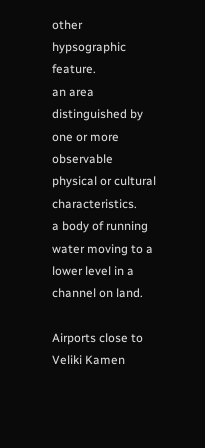other hypsographic feature.
an area distinguished by one or more observable physical or cultural characteristics.
a body of running water moving to a lower level in a channel on land.

Airports close to Veliki Kamen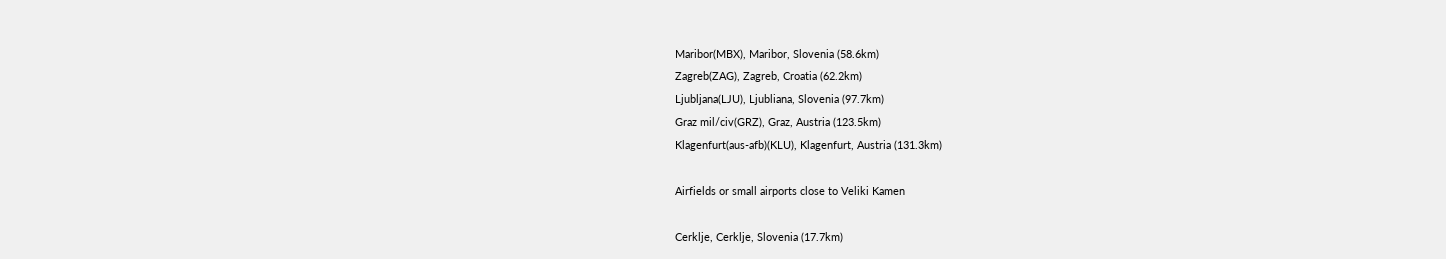Maribor(MBX), Maribor, Slovenia (58.6km)
Zagreb(ZAG), Zagreb, Croatia (62.2km)
Ljubljana(LJU), Ljubliana, Slovenia (97.7km)
Graz mil/civ(GRZ), Graz, Austria (123.5km)
Klagenfurt(aus-afb)(KLU), Klagenfurt, Austria (131.3km)

Airfields or small airports close to Veliki Kamen

Cerklje, Cerklje, Slovenia (17.7km)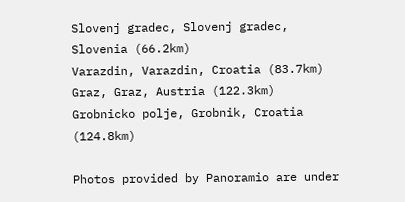Slovenj gradec, Slovenj gradec, Slovenia (66.2km)
Varazdin, Varazdin, Croatia (83.7km)
Graz, Graz, Austria (122.3km)
Grobnicko polje, Grobnik, Croatia (124.8km)

Photos provided by Panoramio are under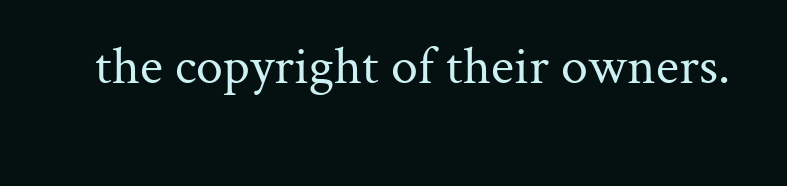the copyright of their owners.